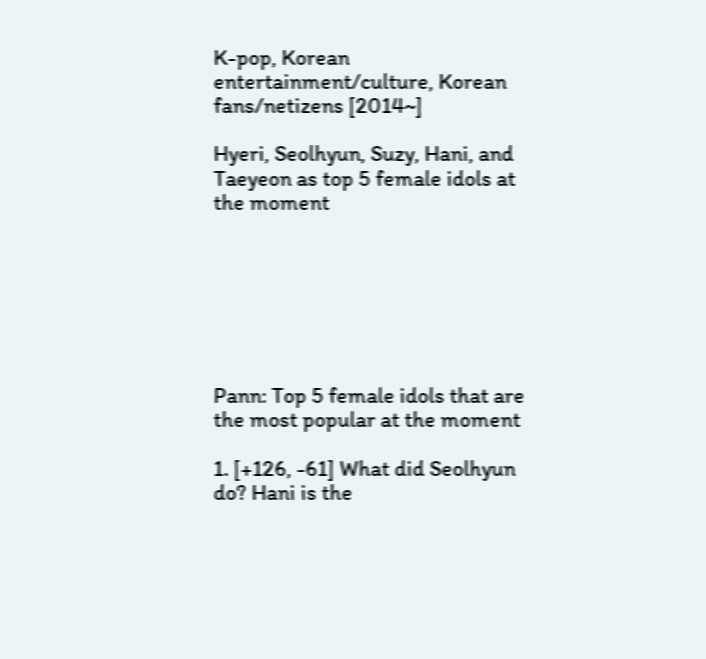K-pop, Korean entertainment/culture, Korean fans/netizens [2014~]

Hyeri, Seolhyun, Suzy, Hani, and Taeyeon as top 5 female idols at the moment







Pann: Top 5 female idols that are the most popular at the moment

1. [+126, -61] What did Seolhyun do? Hani is the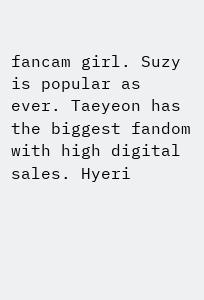fancam girl. Suzy is popular as ever. Taeyeon has the biggest fandom with high digital sales. Hyeri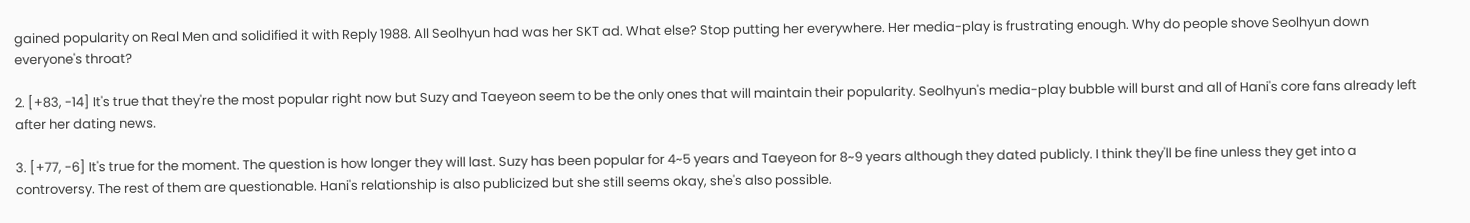gained popularity on Real Men and solidified it with Reply 1988. All Seolhyun had was her SKT ad. What else? Stop putting her everywhere. Her media-play is frustrating enough. Why do people shove Seolhyun down everyone's throat?

2. [+83, -14] It's true that they're the most popular right now but Suzy and Taeyeon seem to be the only ones that will maintain their popularity. Seolhyun's media-play bubble will burst and all of Hani's core fans already left after her dating news.

3. [+77, -6] It's true for the moment. The question is how longer they will last. Suzy has been popular for 4~5 years and Taeyeon for 8~9 years although they dated publicly. I think they'll be fine unless they get into a controversy. The rest of them are questionable. Hani's relationship is also publicized but she still seems okay, she's also possible.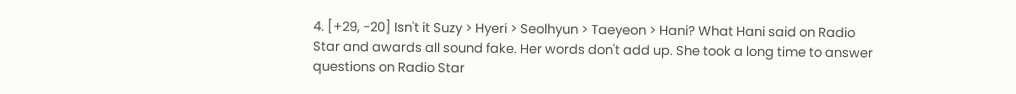4. [+29, -20] Isn't it Suzy > Hyeri > Seolhyun > Taeyeon > Hani? What Hani said on Radio Star and awards all sound fake. Her words don't add up. She took a long time to answer questions on Radio Star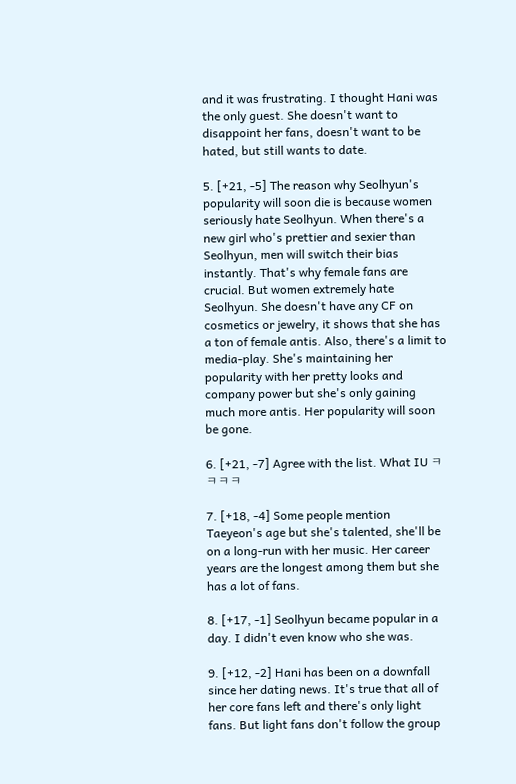and it was frustrating. I thought Hani was the only guest. She doesn't want to disappoint her fans, doesn't want to be hated, but still wants to date.

5. [+21, -5] The reason why Seolhyun's popularity will soon die is because women seriously hate Seolhyun. When there's a new girl who's prettier and sexier than Seolhyun, men will switch their bias instantly. That's why female fans are crucial. But women extremely hate Seolhyun. She doesn't have any CF on cosmetics or jewelry, it shows that she has a ton of female antis. Also, there's a limit to media-play. She's maintaining her popularity with her pretty looks and company power but she's only gaining much more antis. Her popularity will soon be gone.

6. [+21, -7] Agree with the list. What IU ㅋㅋㅋㅋ

7. [+18, -4] Some people mention Taeyeon's age but she's talented, she'll be on a long-run with her music. Her career years are the longest among them but she has a lot of fans.

8. [+17, -1] Seolhyun became popular in a day. I didn't even know who she was.

9. [+12, -2] Hani has been on a downfall since her dating news. It's true that all of her core fans left and there's only light fans. But light fans don't follow the group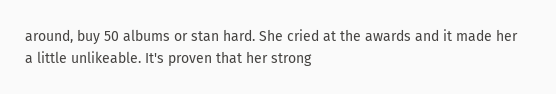around, buy 50 albums or stan hard. She cried at the awards and it made her a little unlikeable. It's proven that her strong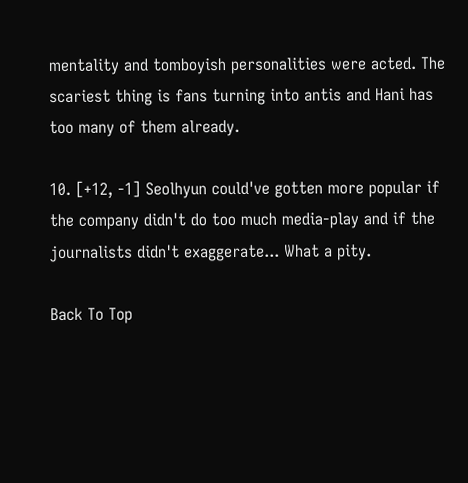mentality and tomboyish personalities were acted. The scariest thing is fans turning into antis and Hani has too many of them already.

10. [+12, -1] Seolhyun could've gotten more popular if the company didn't do too much media-play and if the journalists didn't exaggerate... What a pity.

Back To Top